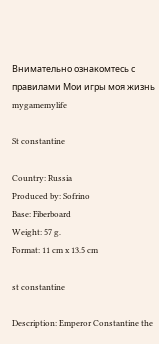Внимательно ознакомтесь с правилами Мои игры моя жизнь mygamemylife

St constantine

Country: Russia
Produced by: Sofrino
Base: Fiberboard
Weight: 57 g.
Format: 11 cm x 13.5 cm

st constantine

Description: Emperor Constantine the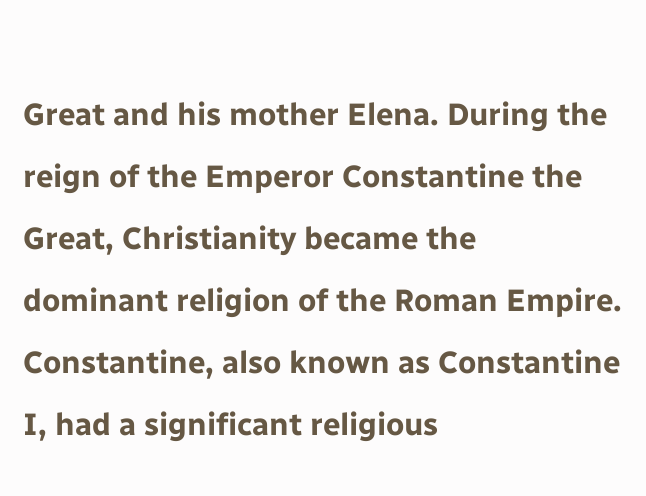Great and his mother Elena. During the reign of the Emperor Constantine the Great, Christianity became the dominant religion of the Roman Empire. Constantine, also known as Constantine I, had a significant religious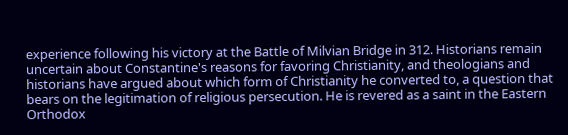experience following his victory at the Battle of Milvian Bridge in 312. Historians remain uncertain about Constantine's reasons for favoring Christianity, and theologians and historians have argued about which form of Christianity he converted to, a question that bears on the legitimation of religious persecution. He is revered as a saint in the Eastern Orthodox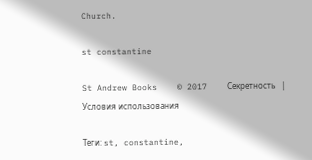Church.

st constantine

St Andrew Books    © 2017    Секретность   |   Условия использования

Теги: st, constantine,